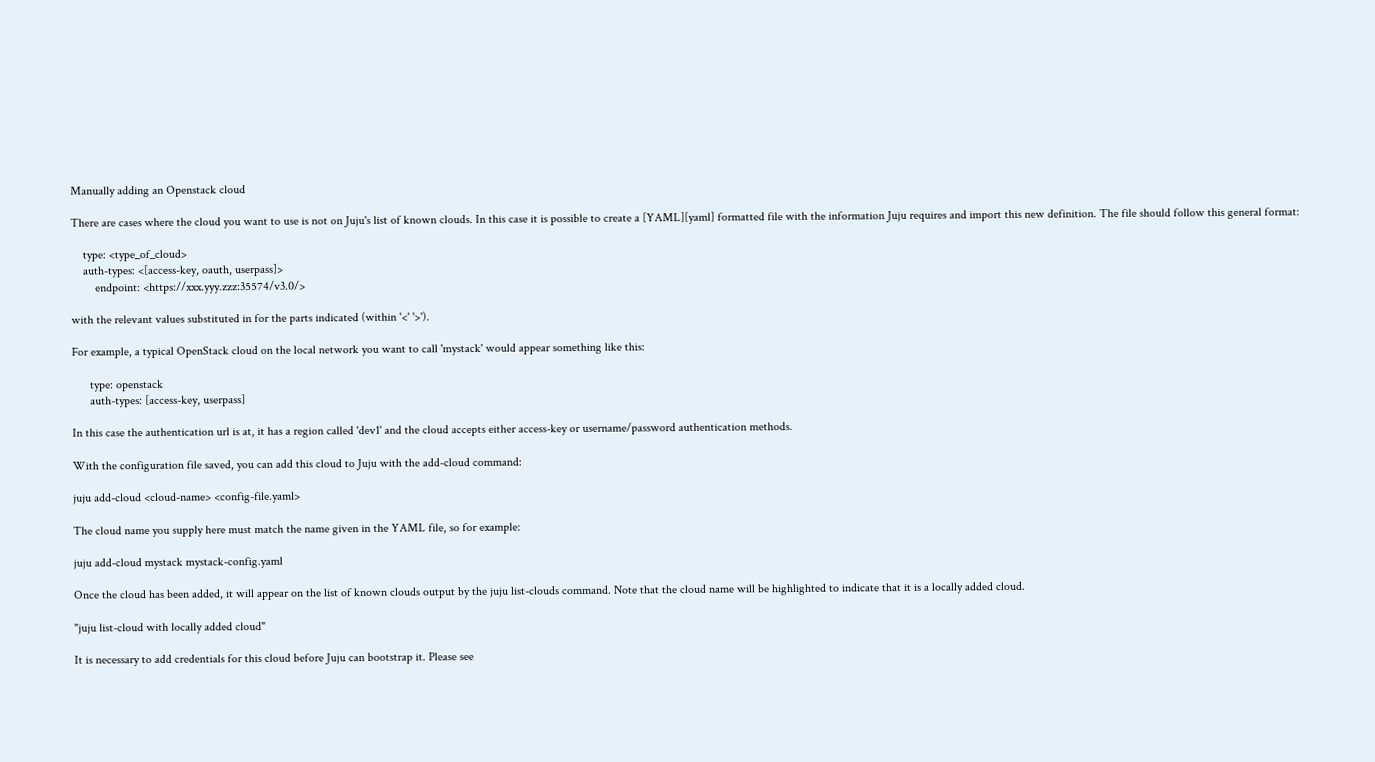Manually adding an Openstack cloud

There are cases where the cloud you want to use is not on Juju's list of known clouds. In this case it is possible to create a [YAML][yaml] formatted file with the information Juju requires and import this new definition. The file should follow this general format:

    type: <type_of_cloud>
    auth-types: <[access-key, oauth, userpass]>
        endpoint: <https://xxx.yyy.zzz:35574/v3.0/>

with the relevant values substituted in for the parts indicated (within '<' '>').

For example, a typical OpenStack cloud on the local network you want to call 'mystack' would appear something like this:

      type: openstack
      auth-types: [access-key, userpass]

In this case the authentication url is at, it has a region called 'dev1' and the cloud accepts either access-key or username/password authentication methods.

With the configuration file saved, you can add this cloud to Juju with the add-cloud command:

juju add-cloud <cloud-name> <config-file.yaml>

The cloud name you supply here must match the name given in the YAML file, so for example:

juju add-cloud mystack mystack-config.yaml

Once the cloud has been added, it will appear on the list of known clouds output by the juju list-clouds command. Note that the cloud name will be highlighted to indicate that it is a locally added cloud.

"juju list-cloud with locally added cloud"

It is necessary to add credentials for this cloud before Juju can bootstrap it. Please see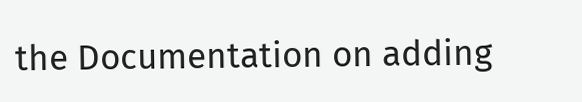the Documentation on adding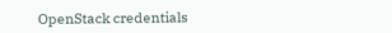OpenStack credentials